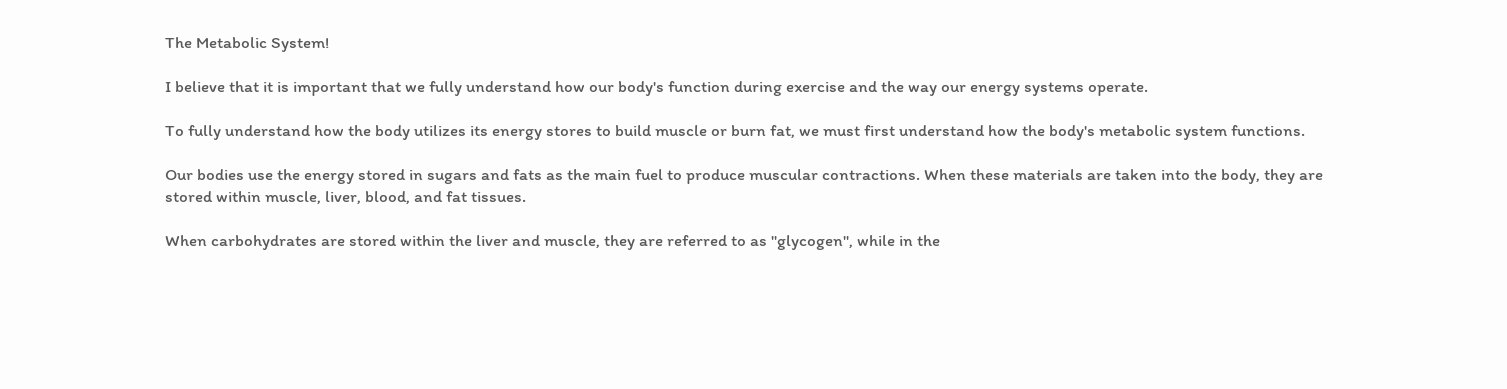The Metabolic System!

I believe that it is important that we fully understand how our body's function during exercise and the way our energy systems operate.

To fully understand how the body utilizes its energy stores to build muscle or burn fat, we must first understand how the body's metabolic system functions.

Our bodies use the energy stored in sugars and fats as the main fuel to produce muscular contractions. When these materials are taken into the body, they are stored within muscle, liver, blood, and fat tissues.

When carbohydrates are stored within the liver and muscle, they are referred to as "glycogen", while in the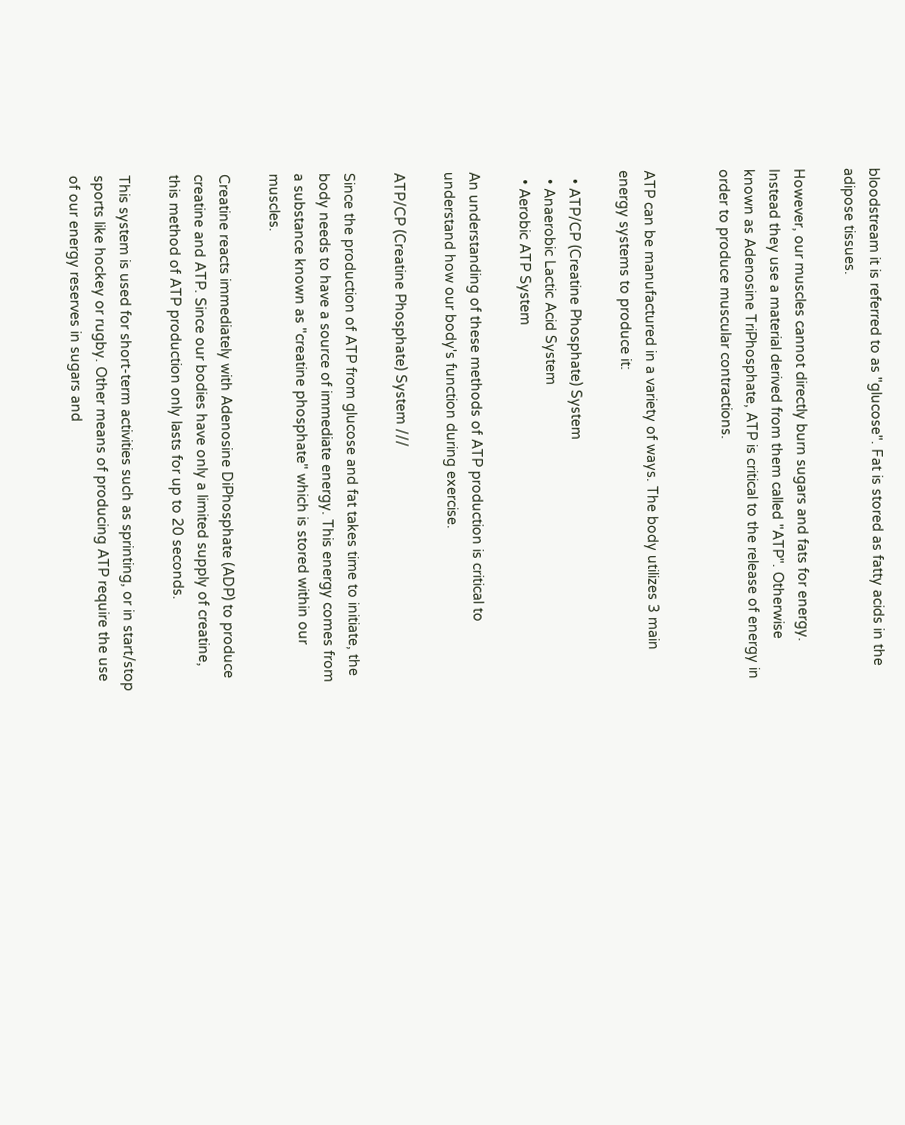bloodstream it is referred to as "glucose". Fat is stored as fatty acids in the adipose tissues.

However, our muscles cannot directly burn sugars and fats for energy. Instead they use a material derived from them called "ATP". Otherwise known as Adenosine TriPhosphate, ATP is critical to the release of energy in order to produce muscular contractions.


ATP can be manufactured in a variety of ways. The body utilizes 3 main energy systems to produce it:

  • ATP/CP (Creatine Phosphate) System
  • Anaerobic Lactic Acid System
  • Aerobic ATP System

An understanding of these methods of ATP production is critical to understand how our body's function during exercise.

ATP/CP (Creatine Phosphate) System ///

Since the production of ATP from glucose and fat takes time to initiate, the body needs to have a source of immediate energy. This energy comes from a substance known as "creatine phosphate" which is stored within our muscles.

Creatine reacts immediately with Adenosine DiPhosphate (ADP) to produce creatine and ATP. Since our bodies have only a limited supply of creatine, this method of ATP production only lasts for up to 20 seconds.

This system is used for short-term activities such as sprinting, or in start/stop sports like hockey or rugby. Other means of producing ATP require the use of our energy reserves in sugars and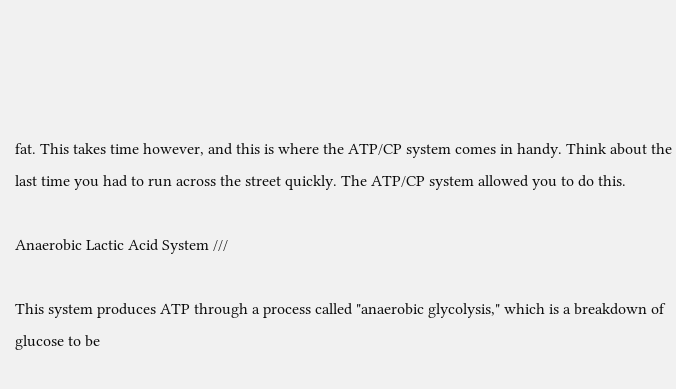fat. This takes time however, and this is where the ATP/CP system comes in handy. Think about the last time you had to run across the street quickly. The ATP/CP system allowed you to do this.

Anaerobic Lactic Acid System ///

This system produces ATP through a process called "anaerobic glycolysis," which is a breakdown of glucose to be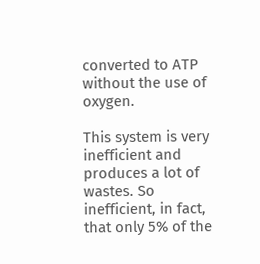converted to ATP without the use of oxygen.

This system is very inefficient and produces a lot of wastes. So inefficient, in fact, that only 5% of the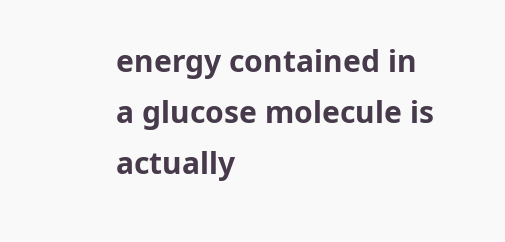energy contained in a glucose molecule is actually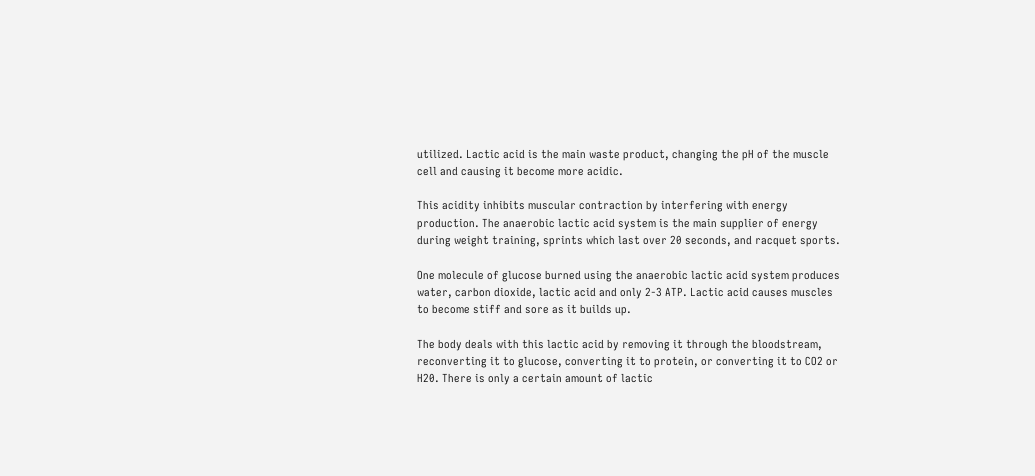utilized. Lactic acid is the main waste product, changing the pH of the muscle cell and causing it become more acidic.

This acidity inhibits muscular contraction by interfering with energy production. The anaerobic lactic acid system is the main supplier of energy during weight training, sprints which last over 20 seconds, and racquet sports.

One molecule of glucose burned using the anaerobic lactic acid system produces water, carbon dioxide, lactic acid and only 2-3 ATP. Lactic acid causes muscles to become stiff and sore as it builds up.

The body deals with this lactic acid by removing it through the bloodstream, reconverting it to glucose, converting it to protein, or converting it to CO2 or H20. There is only a certain amount of lactic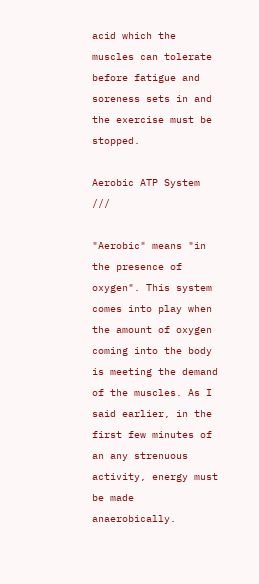acid which the muscles can tolerate before fatigue and soreness sets in and the exercise must be stopped.

Aerobic ATP System ///

"Aerobic" means "in the presence of oxygen". This system comes into play when the amount of oxygen coming into the body is meeting the demand of the muscles. As I said earlier, in the first few minutes of an any strenuous activity, energy must be made anaerobically.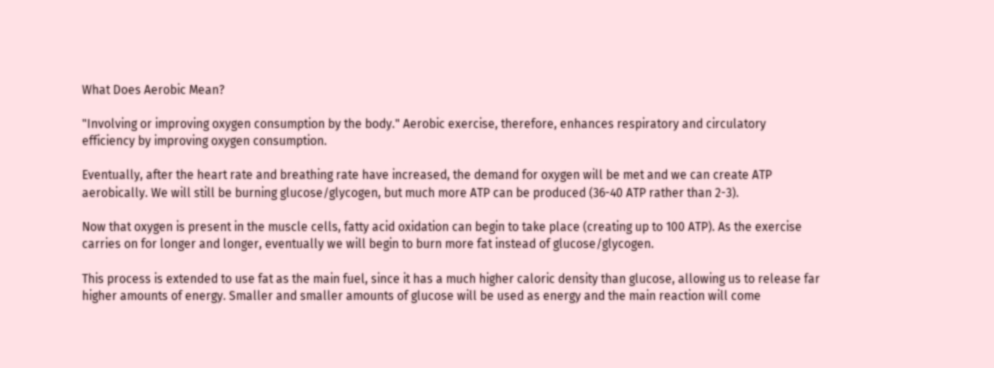What Does Aerobic Mean?

"Involving or improving oxygen consumption by the body." Aerobic exercise, therefore, enhances respiratory and circulatory efficiency by improving oxygen consumption.

Eventually, after the heart rate and breathing rate have increased, the demand for oxygen will be met and we can create ATP aerobically. We will still be burning glucose/glycogen, but much more ATP can be produced (36-40 ATP rather than 2-3).

Now that oxygen is present in the muscle cells, fatty acid oxidation can begin to take place (creating up to 100 ATP). As the exercise carries on for longer and longer, eventually we will begin to burn more fat instead of glucose/glycogen.

This process is extended to use fat as the main fuel, since it has a much higher caloric density than glucose, allowing us to release far higher amounts of energy. Smaller and smaller amounts of glucose will be used as energy and the main reaction will come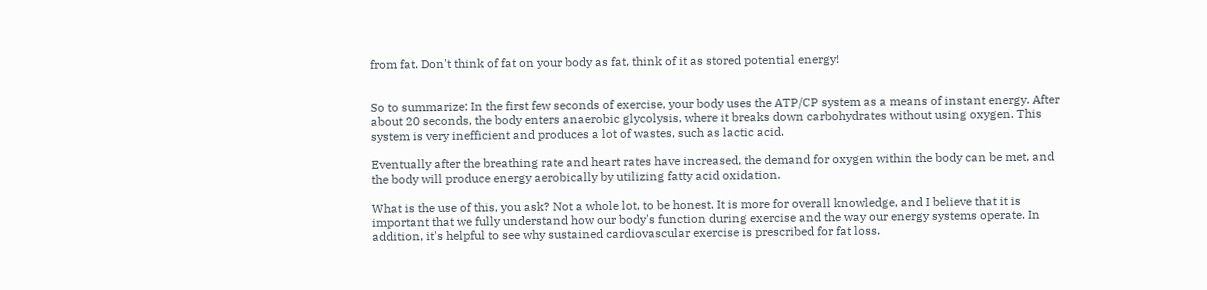from fat. Don't think of fat on your body as fat, think of it as stored potential energy!


So to summarize: In the first few seconds of exercise, your body uses the ATP/CP system as a means of instant energy. After about 20 seconds, the body enters anaerobic glycolysis, where it breaks down carbohydrates without using oxygen. This system is very inefficient and produces a lot of wastes, such as lactic acid.

Eventually after the breathing rate and heart rates have increased, the demand for oxygen within the body can be met, and the body will produce energy aerobically by utilizing fatty acid oxidation.

What is the use of this, you ask? Not a whole lot, to be honest. It is more for overall knowledge, and I believe that it is important that we fully understand how our body's function during exercise and the way our energy systems operate. In addition, it's helpful to see why sustained cardiovascular exercise is prescribed for fat loss.